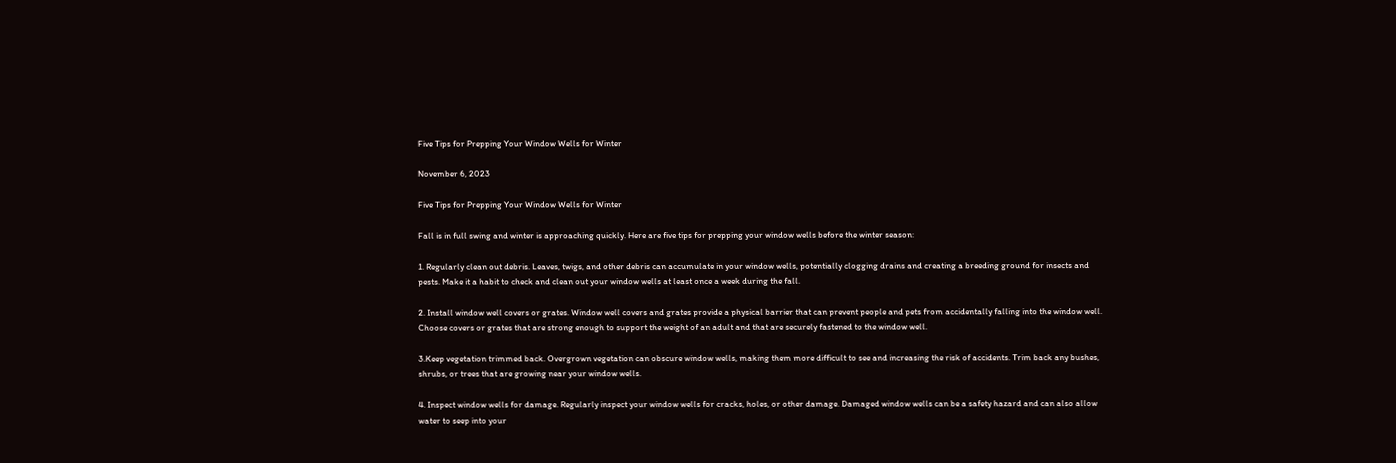Five Tips for Prepping Your Window Wells for Winter

November 6, 2023

Five Tips for Prepping Your Window Wells for Winter

Fall is in full swing and winter is approaching quickly. Here are five tips for prepping your window wells before the winter season:

1. Regularly clean out debris. Leaves, twigs, and other debris can accumulate in your window wells, potentially clogging drains and creating a breeding ground for insects and pests. Make it a habit to check and clean out your window wells at least once a week during the fall.

2. Install window well covers or grates. Window well covers and grates provide a physical barrier that can prevent people and pets from accidentally falling into the window well. Choose covers or grates that are strong enough to support the weight of an adult and that are securely fastened to the window well.

3.Keep vegetation trimmed back. Overgrown vegetation can obscure window wells, making them more difficult to see and increasing the risk of accidents. Trim back any bushes, shrubs, or trees that are growing near your window wells.

4. Inspect window wells for damage. Regularly inspect your window wells for cracks, holes, or other damage. Damaged window wells can be a safety hazard and can also allow water to seep into your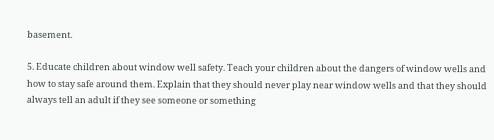basement.

5. Educate children about window well safety. Teach your children about the dangers of window wells and how to stay safe around them. Explain that they should never play near window wells and that they should always tell an adult if they see someone or something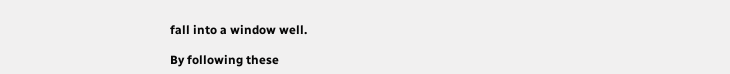fall into a window well.

By following these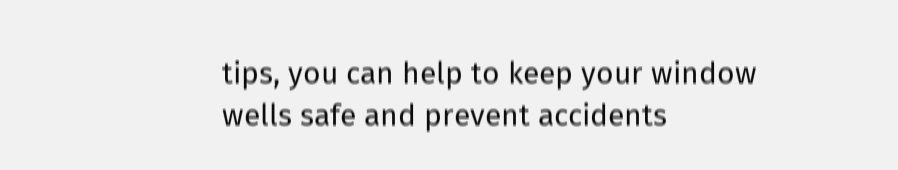tips, you can help to keep your window wells safe and prevent accidents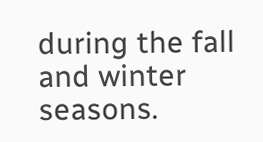during the fall and winter seasons.